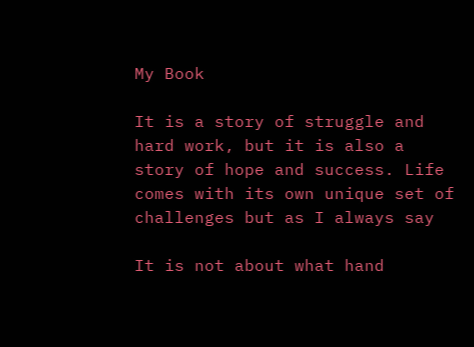My Book

It is a story of struggle and hard work, but it is also a story of hope and success. Life comes with its own unique set of challenges but as I always say

It is not about what hand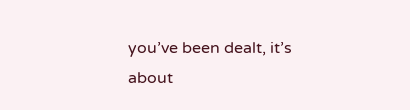you’ve been dealt, it’s about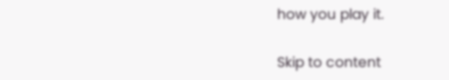how you play it.

Skip to content